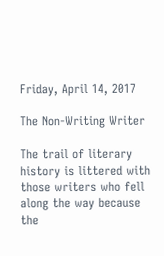Friday, April 14, 2017

The Non-Writing Writer

The trail of literary history is littered with those writers who fell along the way because the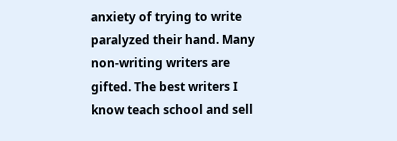anxiety of trying to write paralyzed their hand. Many non-writing writers are gifted. The best writers I know teach school and sell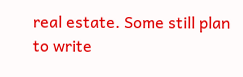real estate. Some still plan to write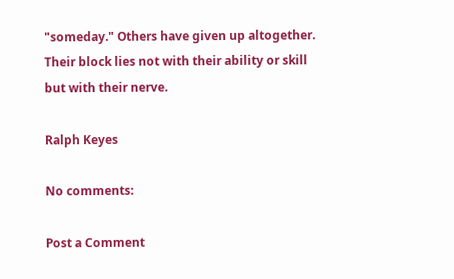"someday." Others have given up altogether. Their block lies not with their ability or skill but with their nerve.

Ralph Keyes

No comments:

Post a Comment